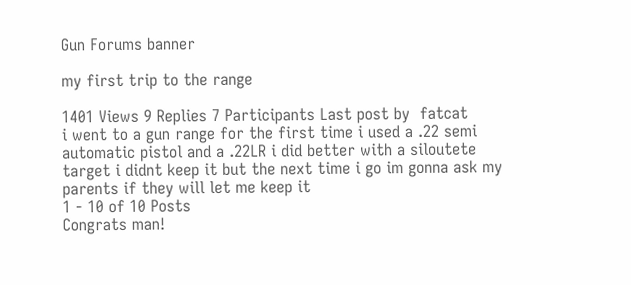Gun Forums banner

my first trip to the range

1401 Views 9 Replies 7 Participants Last post by  fatcat
i went to a gun range for the first time i used a .22 semi automatic pistol and a .22LR i did better with a siloutete target i didnt keep it but the next time i go im gonna ask my parents if they will let me keep it
1 - 10 of 10 Posts
Congrats man!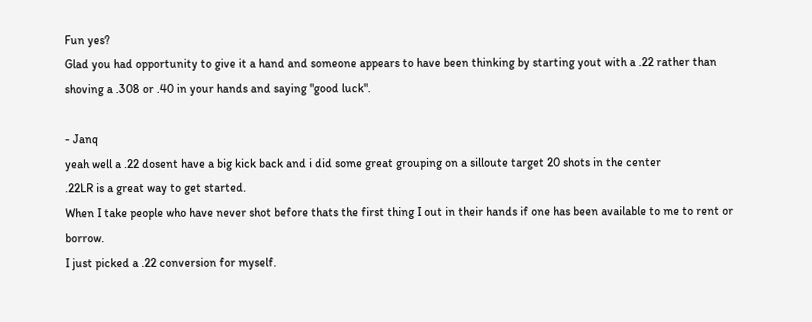Fun yes?
Glad you had opportunity to give it a hand and someone appears to have been thinking by starting yout with a .22 rather than shoving a .308 or .40 in your hands and saying "good luck".

- Janq
yeah well a .22 dosent have a big kick back and i did some great grouping on a silloute target 20 shots in the center
.22LR is a great way to get started.
When I take people who have never shot before thats the first thing I out in their hands if one has been available to me to rent or borrow.
I just picked a .22 conversion for myself.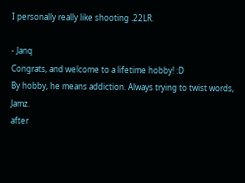I personally really like shooting .22LR.

- Janq
Congrats, and welcome to a lifetime hobby! :D
By hobby, he means addiction. Always trying to twist words, Jamz.
after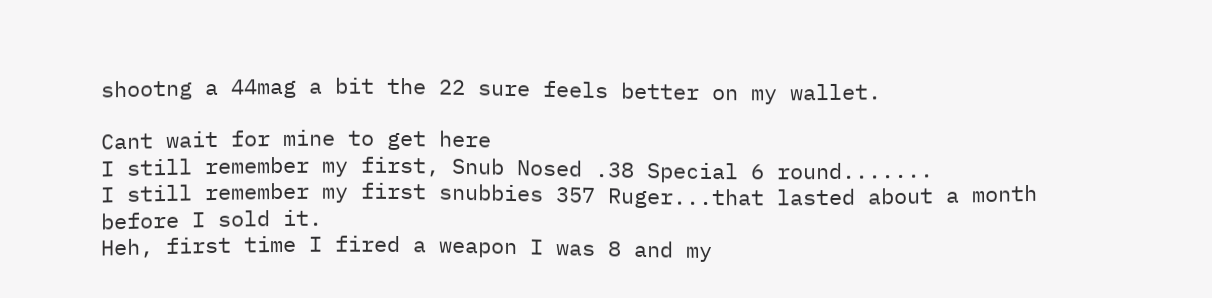shootng a 44mag a bit the 22 sure feels better on my wallet.

Cant wait for mine to get here
I still remember my first, Snub Nosed .38 Special 6 round.......
I still remember my first snubbies 357 Ruger...that lasted about a month before I sold it.
Heh, first time I fired a weapon I was 8 and my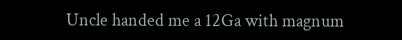Uncle handed me a 12Ga with magnum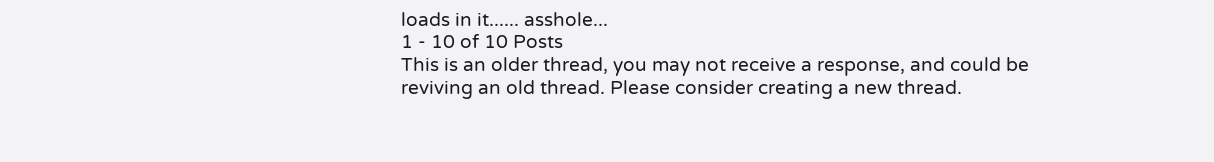loads in it...... asshole...
1 - 10 of 10 Posts
This is an older thread, you may not receive a response, and could be reviving an old thread. Please consider creating a new thread.